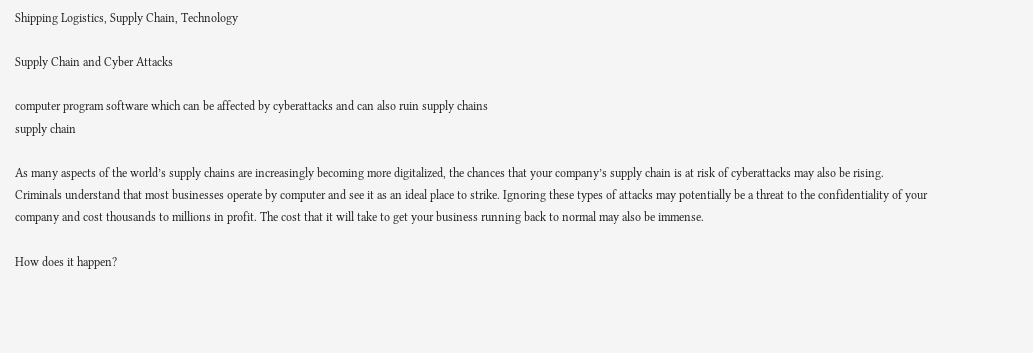Shipping Logistics, Supply Chain, Technology

Supply Chain and Cyber Attacks

computer program software which can be affected by cyberattacks and can also ruin supply chains
supply chain

As many aspects of the world’s supply chains are increasingly becoming more digitalized, the chances that your company’s supply chain is at risk of cyberattacks may also be rising. Criminals understand that most businesses operate by computer and see it as an ideal place to strike. Ignoring these types of attacks may potentially be a threat to the confidentiality of your company and cost thousands to millions in profit. The cost that it will take to get your business running back to normal may also be immense.

How does it happen?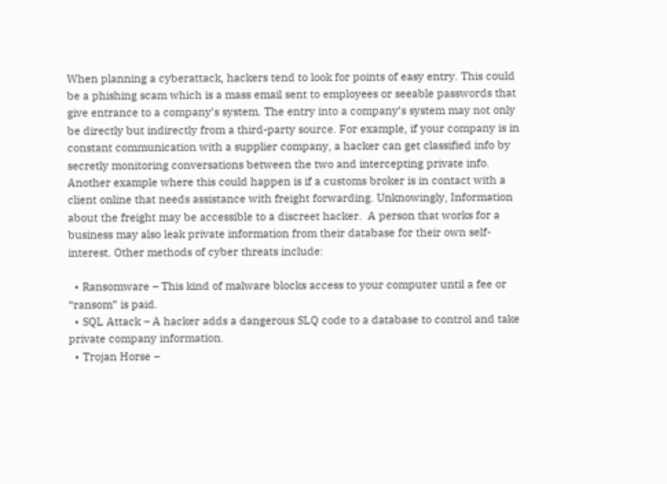When planning a cyberattack, hackers tend to look for points of easy entry. This could be a phishing scam which is a mass email sent to employees or seeable passwords that give entrance to a company’s system. The entry into a company’s system may not only be directly but indirectly from a third-party source. For example, if your company is in constant communication with a supplier company, a hacker can get classified info by secretly monitoring conversations between the two and intercepting private info. Another example where this could happen is if a customs broker is in contact with a client online that needs assistance with freight forwarding. Unknowingly, Information about the freight may be accessible to a discreet hacker.  A person that works for a business may also leak private information from their database for their own self-interest. Other methods of cyber threats include:

  • Ransomware – This kind of malware blocks access to your computer until a fee or “ransom” is paid.
  • SQL Attack – A hacker adds a dangerous SLQ code to a database to control and take private company information.
  • Trojan Horse –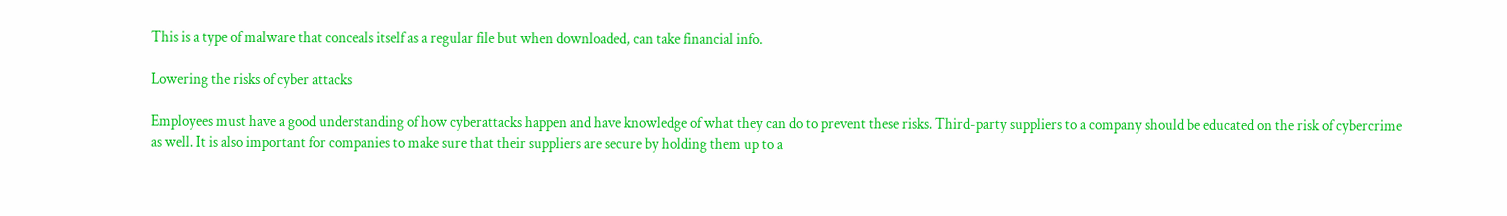This is a type of malware that conceals itself as a regular file but when downloaded, can take financial info.

Lowering the risks of cyber attacks

Employees must have a good understanding of how cyberattacks happen and have knowledge of what they can do to prevent these risks. Third-party suppliers to a company should be educated on the risk of cybercrime as well. It is also important for companies to make sure that their suppliers are secure by holding them up to a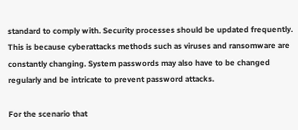standard to comply with. Security processes should be updated frequently. This is because cyberattacks methods such as viruses and ransomware are constantly changing. System passwords may also have to be changed regularly and be intricate to prevent password attacks.

For the scenario that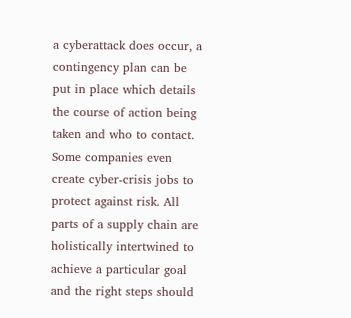a cyberattack does occur, a contingency plan can be put in place which details the course of action being taken and who to contact. Some companies even create cyber-crisis jobs to protect against risk. All parts of a supply chain are holistically intertwined to achieve a particular goal and the right steps should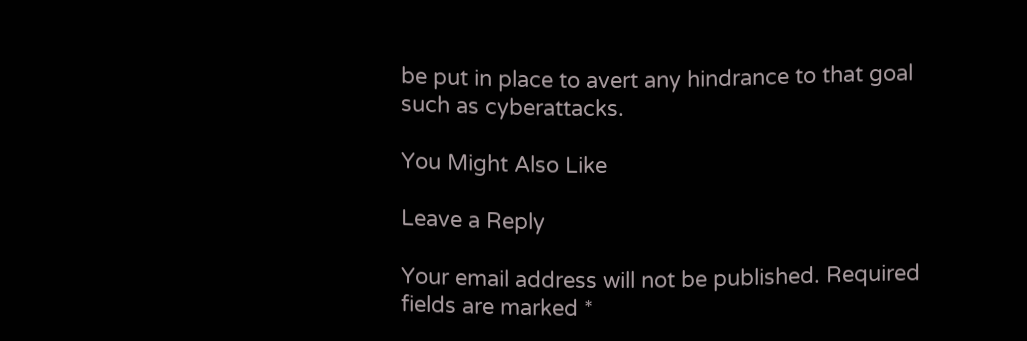be put in place to avert any hindrance to that goal such as cyberattacks.

You Might Also Like

Leave a Reply

Your email address will not be published. Required fields are marked *